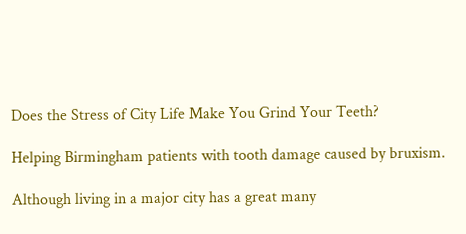Does the Stress of City Life Make You Grind Your Teeth?

Helping Birmingham patients with tooth damage caused by bruxism.

Although living in a major city has a great many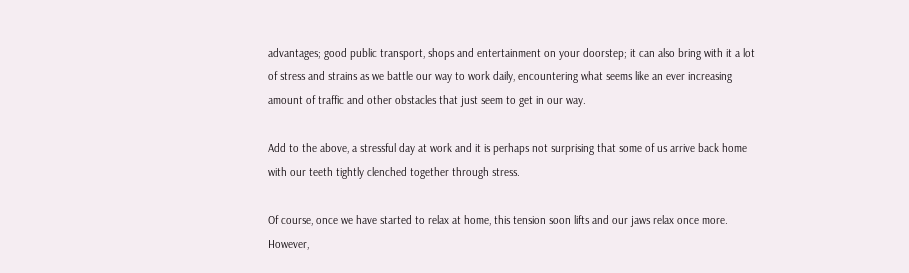advantages; good public transport, shops and entertainment on your doorstep; it can also bring with it a lot of stress and strains as we battle our way to work daily, encountering what seems like an ever increasing amount of traffic and other obstacles that just seem to get in our way.

Add to the above, a stressful day at work and it is perhaps not surprising that some of us arrive back home with our teeth tightly clenched together through stress.

Of course, once we have started to relax at home, this tension soon lifts and our jaws relax once more. However,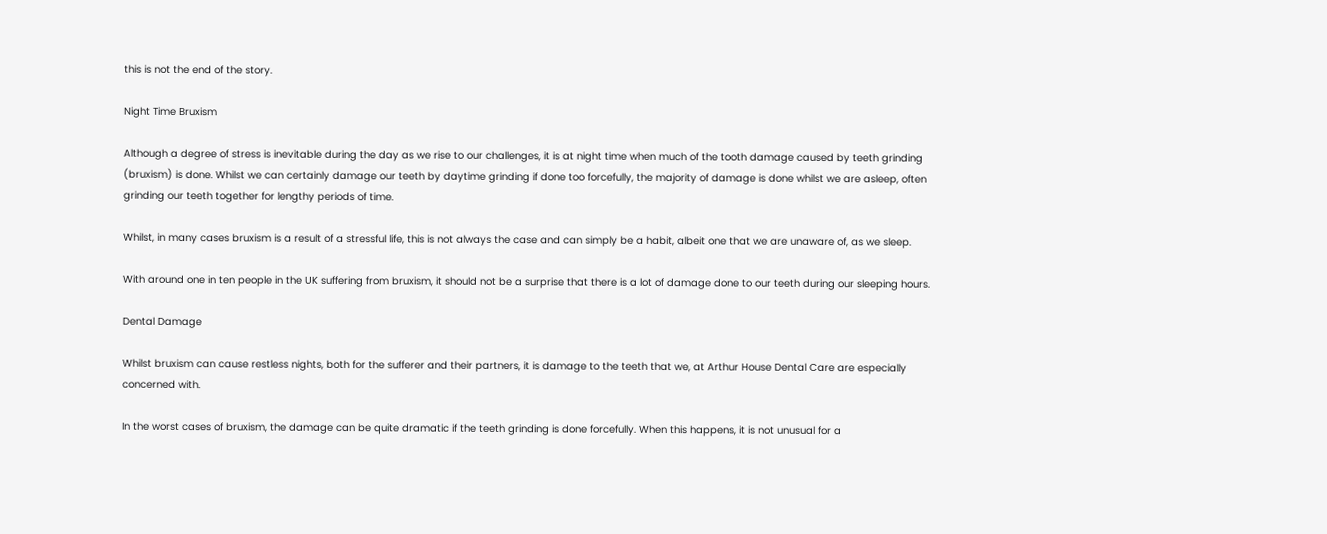this is not the end of the story.

Night Time Bruxism

Although a degree of stress is inevitable during the day as we rise to our challenges, it is at night time when much of the tooth damage caused by teeth grinding (bruxism) is done. Whilst we can certainly damage our teeth by daytime grinding if done too forcefully, the majority of damage is done whilst we are asleep, often grinding our teeth together for lengthy periods of time.

Whilst, in many cases bruxism is a result of a stressful life, this is not always the case and can simply be a habit, albeit one that we are unaware of, as we sleep.

With around one in ten people in the UK suffering from bruxism, it should not be a surprise that there is a lot of damage done to our teeth during our sleeping hours.

Dental Damage

Whilst bruxism can cause restless nights, both for the sufferer and their partners, it is damage to the teeth that we, at Arthur House Dental Care are especially concerned with.

In the worst cases of bruxism, the damage can be quite dramatic if the teeth grinding is done forcefully. When this happens, it is not unusual for a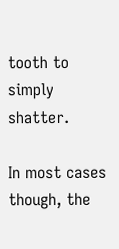tooth to simply shatter.

In most cases though, the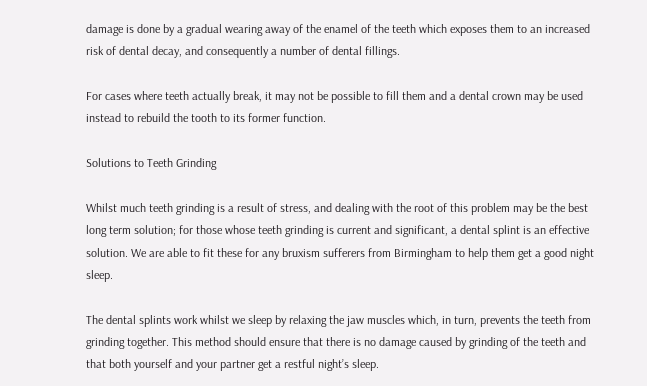damage is done by a gradual wearing away of the enamel of the teeth which exposes them to an increased risk of dental decay, and consequently a number of dental fillings.

For cases where teeth actually break, it may not be possible to fill them and a dental crown may be used instead to rebuild the tooth to its former function.

Solutions to Teeth Grinding

Whilst much teeth grinding is a result of stress, and dealing with the root of this problem may be the best long term solution; for those whose teeth grinding is current and significant, a dental splint is an effective solution. We are able to fit these for any bruxism sufferers from Birmingham to help them get a good night sleep.

The dental splints work whilst we sleep by relaxing the jaw muscles which, in turn, prevents the teeth from grinding together. This method should ensure that there is no damage caused by grinding of the teeth and that both yourself and your partner get a restful night’s sleep.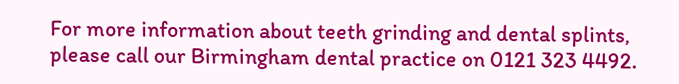For more information about teeth grinding and dental splints, please call our Birmingham dental practice on 0121 323 4492.